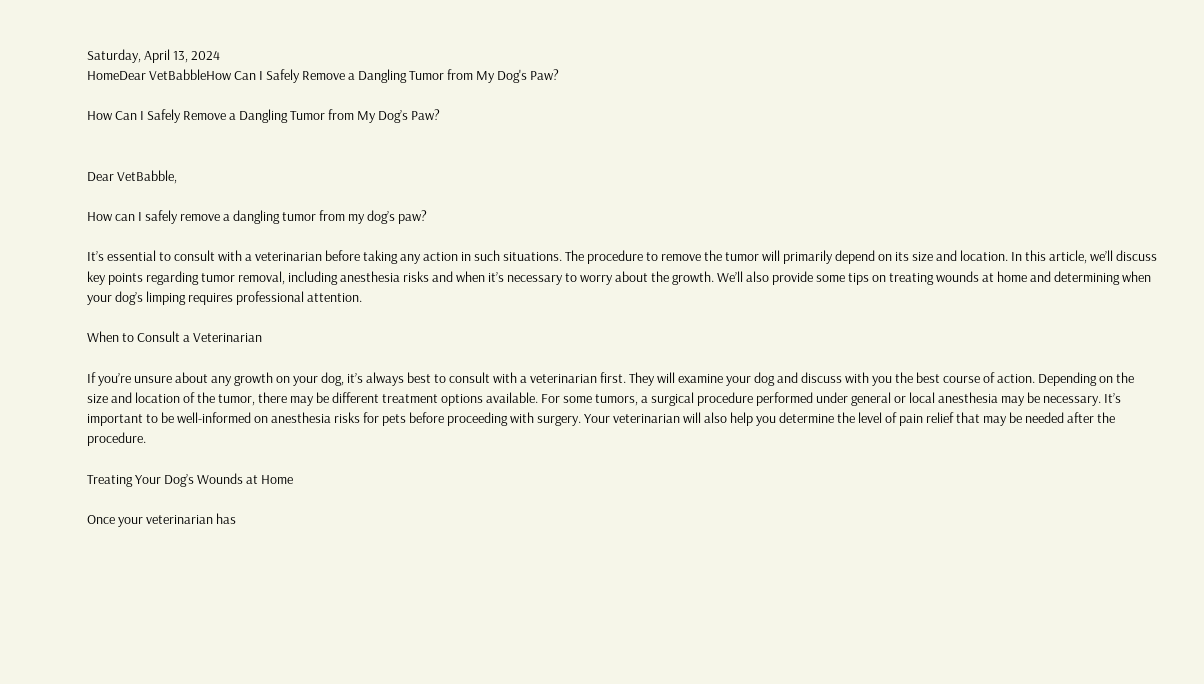Saturday, April 13, 2024
HomeDear VetBabbleHow Can I Safely Remove a Dangling Tumor from My Dog's Paw?

How Can I Safely Remove a Dangling Tumor from My Dog’s Paw?


Dear VetBabble,

How can I safely remove a dangling tumor from my dog’s paw?

It’s essential to consult with a veterinarian before taking any action in such situations. The procedure to remove the tumor will primarily depend on its size and location. In this article, we’ll discuss key points regarding tumor removal, including anesthesia risks and when it’s necessary to worry about the growth. We’ll also provide some tips on treating wounds at home and determining when your dog’s limping requires professional attention.

When to Consult a Veterinarian

If you’re unsure about any growth on your dog, it’s always best to consult with a veterinarian first. They will examine your dog and discuss with you the best course of action. Depending on the size and location of the tumor, there may be different treatment options available. For some tumors, a surgical procedure performed under general or local anesthesia may be necessary. It’s important to be well-informed on anesthesia risks for pets before proceeding with surgery. Your veterinarian will also help you determine the level of pain relief that may be needed after the procedure.

Treating Your Dog’s Wounds at Home

Once your veterinarian has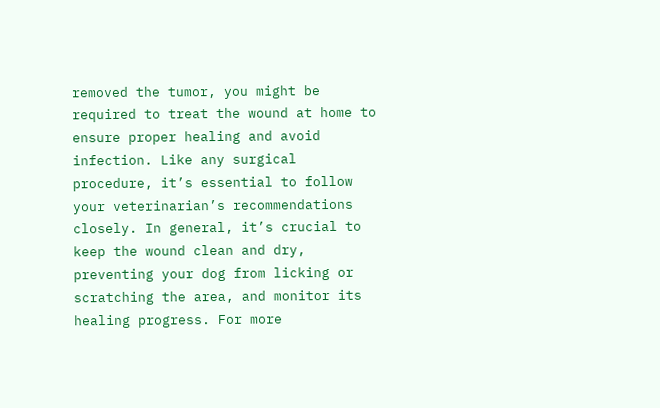removed the tumor, you might be required to treat the wound at home to ensure proper healing and avoid infection. Like any surgical procedure, it’s essential to follow your veterinarian’s recommendations closely. In general, it’s crucial to keep the wound clean and dry, preventing your dog from licking or scratching the area, and monitor its healing progress. For more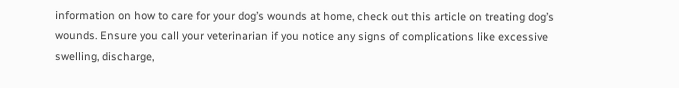information on how to care for your dog’s wounds at home, check out this article on treating dog’s wounds. Ensure you call your veterinarian if you notice any signs of complications like excessive swelling, discharge,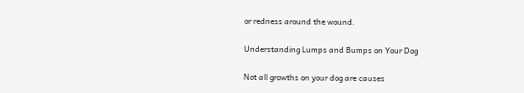or redness around the wound.

Understanding Lumps and Bumps on Your Dog

Not all growths on your dog are causes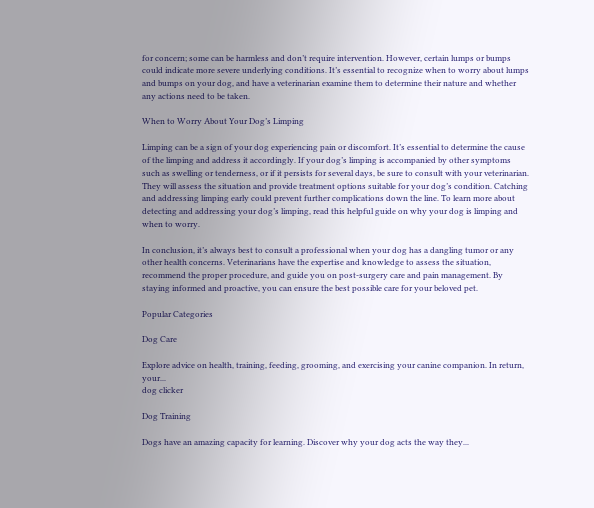for concern; some can be harmless and don’t require intervention. However, certain lumps or bumps could indicate more severe underlying conditions. It’s essential to recognize when to worry about lumps and bumps on your dog, and have a veterinarian examine them to determine their nature and whether any actions need to be taken.

When to Worry About Your Dog’s Limping

Limping can be a sign of your dog experiencing pain or discomfort. It’s essential to determine the cause of the limping and address it accordingly. If your dog’s limping is accompanied by other symptoms such as swelling or tenderness, or if it persists for several days, be sure to consult with your veterinarian. They will assess the situation and provide treatment options suitable for your dog’s condition. Catching and addressing limping early could prevent further complications down the line. To learn more about detecting and addressing your dog’s limping, read this helpful guide on why your dog is limping and when to worry.

In conclusion, it’s always best to consult a professional when your dog has a dangling tumor or any other health concerns. Veterinarians have the expertise and knowledge to assess the situation, recommend the proper procedure, and guide you on post-surgery care and pain management. By staying informed and proactive, you can ensure the best possible care for your beloved pet.

Popular Categories

Dog Care

Explore advice on health, training, feeding, grooming, and exercising your canine companion. In return, your...
dog clicker

Dog Training

Dogs have an amazing capacity for learning. Discover why your dog acts the way they...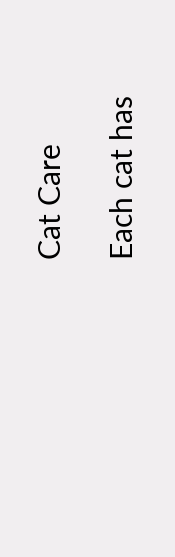Cat Care

Each cat has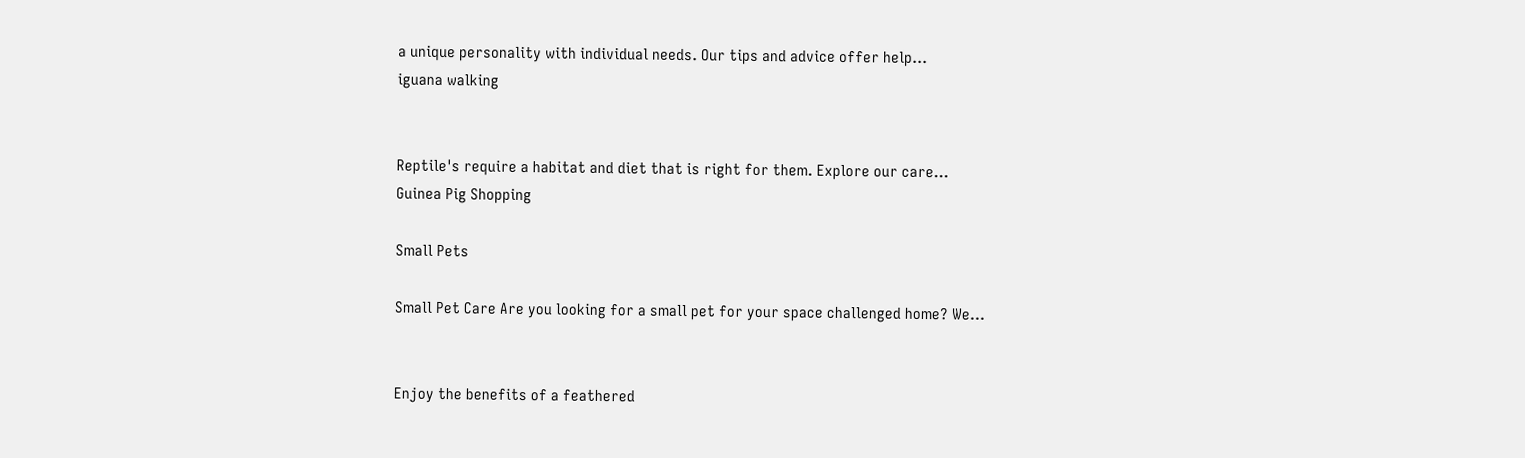a unique personality with individual needs. Our tips and advice offer help...
iguana walking


Reptile's require a habitat and diet that is right for them. Explore our care...
Guinea Pig Shopping

Small Pets

Small Pet Care Are you looking for a small pet for your space challenged home? We...


Enjoy the benefits of a feathered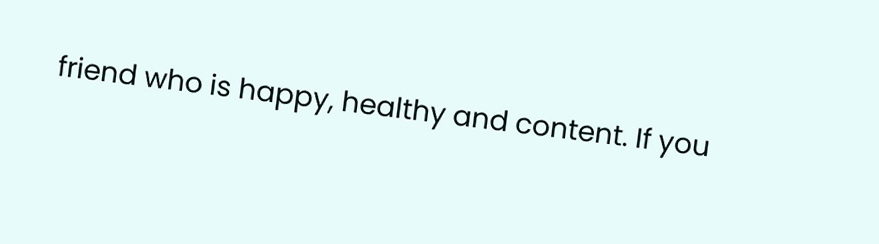friend who is happy, healthy and content. If you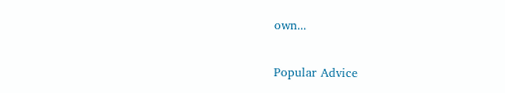own...

Popular Advice